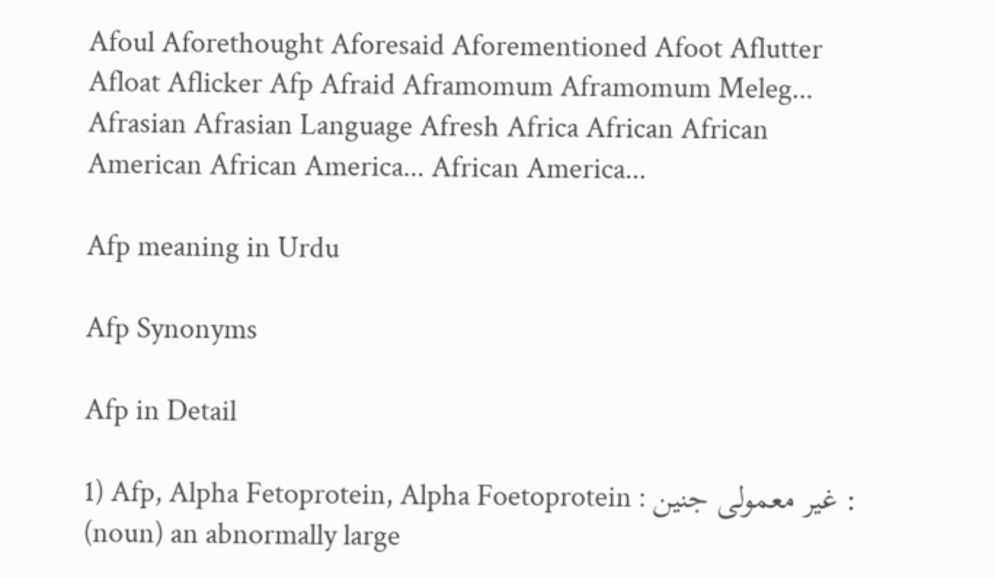Afoul Aforethought Aforesaid Aforementioned Afoot Aflutter Afloat Aflicker Afp Afraid Aframomum Aframomum Meleg... Afrasian Afrasian Language Afresh Africa African African American African America... African America...

Afp meaning in Urdu

Afp Synonyms

Afp in Detail

1) Afp, Alpha Fetoprotein, Alpha Foetoprotein : غیر معمولی جنین : (noun) an abnormally large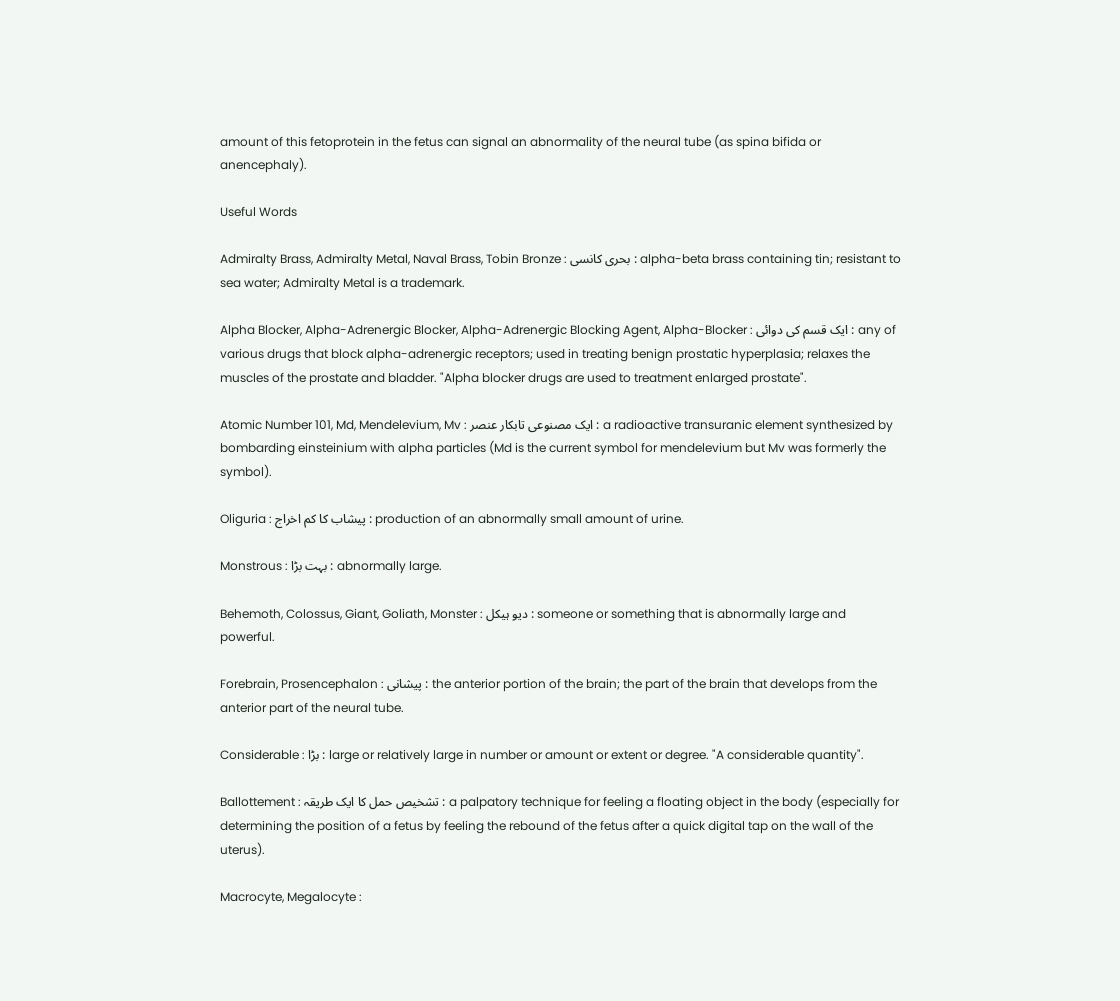amount of this fetoprotein in the fetus can signal an abnormality of the neural tube (as spina bifida or anencephaly).

Useful Words

Admiralty Brass, Admiralty Metal, Naval Brass, Tobin Bronze : بحری کانسی : alpha-beta brass containing tin; resistant to sea water; Admiralty Metal is a trademark.

Alpha Blocker, Alpha-Adrenergic Blocker, Alpha-Adrenergic Blocking Agent, Alpha-Blocker : ایک قسم کی دوائی : any of various drugs that block alpha-adrenergic receptors; used in treating benign prostatic hyperplasia; relaxes the muscles of the prostate and bladder. "Alpha blocker drugs are used to treatment enlarged prostate".

Atomic Number 101, Md, Mendelevium, Mv : ایک مصنوعی تابکار عنصر : a radioactive transuranic element synthesized by bombarding einsteinium with alpha particles (Md is the current symbol for mendelevium but Mv was formerly the symbol).

Oliguria : پیشاب کا کم اخراج : production of an abnormally small amount of urine.

Monstrous : بہت بڑا : abnormally large.

Behemoth, Colossus, Giant, Goliath, Monster : دیو ہیکل : someone or something that is abnormally large and powerful.

Forebrain, Prosencephalon : پیشانی : the anterior portion of the brain; the part of the brain that develops from the anterior part of the neural tube.

Considerable : بڑا : large or relatively large in number or amount or extent or degree. "A considerable quantity".

Ballottement : تشخیص حمل کا ایک طریقہ : a palpatory technique for feeling a floating object in the body (especially for determining the position of a fetus by feeling the rebound of the fetus after a quick digital tap on the wall of the uterus).

Macrocyte, Megalocyte :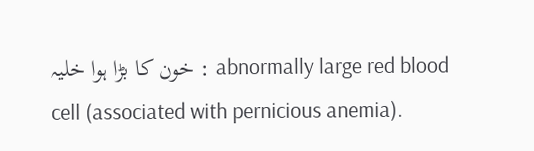خون کا بڑا ہوا خلیہ : abnormally large red blood cell (associated with pernicious anemia).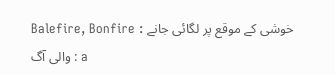Balefire, Bonfire : خوشی کے موقع پر لگائی جانے والی آگ : a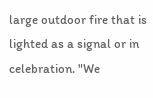large outdoor fire that is lighted as a signal or in celebration. "We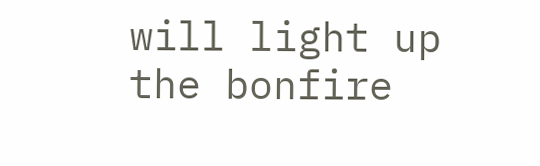will light up the bonfire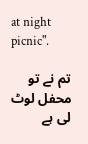at night picnic".

تم نے تو محفل لوٹ لی ہے